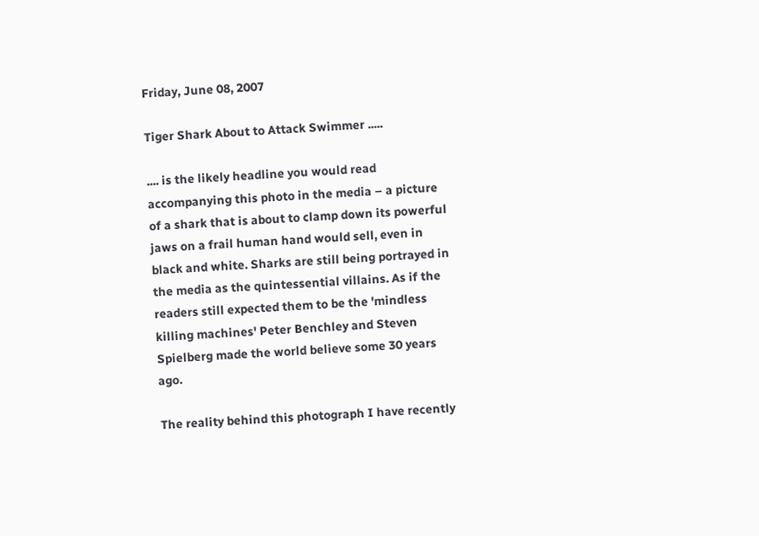Friday, June 08, 2007

Tiger Shark About to Attack Swimmer .....

.... is the likely headline you would read accompanying this photo in the media – a picture of a shark that is about to clamp down its powerful jaws on a frail human hand would sell, even in black and white. Sharks are still being portrayed in the media as the quintessential villains. As if the readers still expected them to be the 'mindless killing machines' Peter Benchley and Steven Spielberg made the world believe some 30 years ago.

The reality behind this photograph I have recently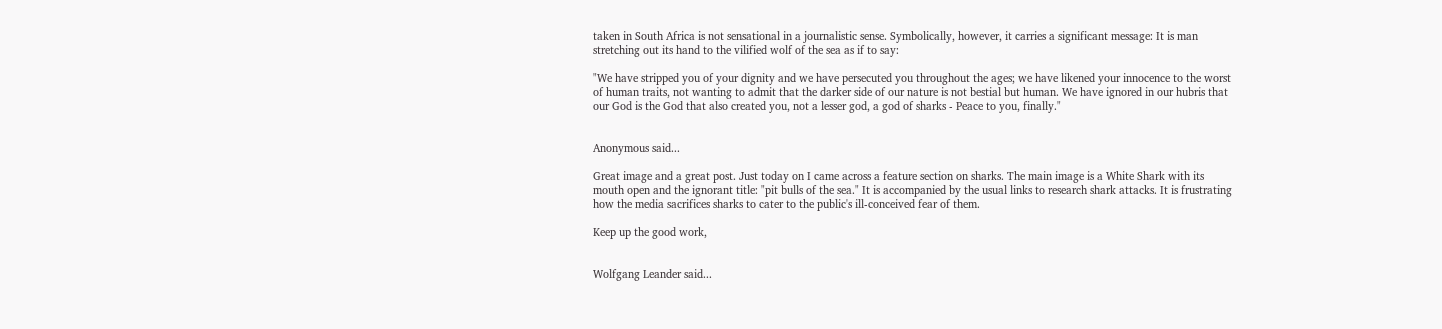taken in South Africa is not sensational in a journalistic sense. Symbolically, however, it carries a significant message: It is man stretching out its hand to the vilified wolf of the sea as if to say:

"We have stripped you of your dignity and we have persecuted you throughout the ages; we have likened your innocence to the worst of human traits, not wanting to admit that the darker side of our nature is not bestial but human. We have ignored in our hubris that our God is the God that also created you, not a lesser god, a god of sharks - Peace to you, finally."


Anonymous said...

Great image and a great post. Just today on I came across a feature section on sharks. The main image is a White Shark with its mouth open and the ignorant title: "pit bulls of the sea." It is accompanied by the usual links to research shark attacks. It is frustrating how the media sacrifices sharks to cater to the public's ill-conceived fear of them.

Keep up the good work,


Wolfgang Leander said...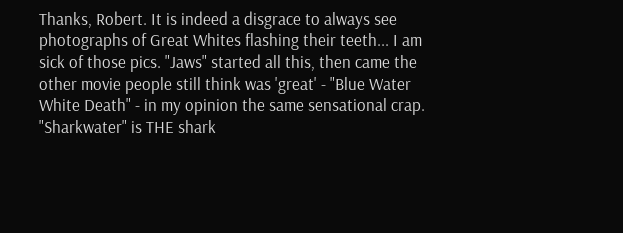Thanks, Robert. It is indeed a disgrace to always see photographs of Great Whites flashing their teeth... I am sick of those pics. "Jaws" started all this, then came the other movie people still think was 'great' - "Blue Water White Death" - in my opinion the same sensational crap. "Sharkwater" is THE shark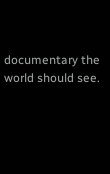documentary the world should see.